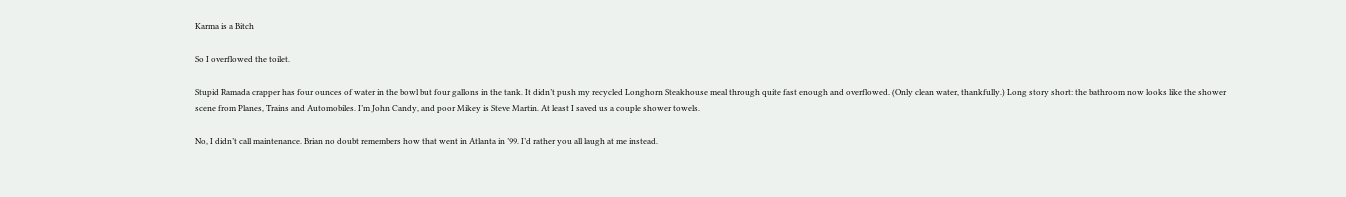Karma is a Bitch

So I overflowed the toilet.

Stupid Ramada crapper has four ounces of water in the bowl but four gallons in the tank. It didn’t push my recycled Longhorn Steakhouse meal through quite fast enough and overflowed. (Only clean water, thankfully.) Long story short: the bathroom now looks like the shower scene from Planes, Trains and Automobiles. I’m John Candy, and poor Mikey is Steve Martin. At least I saved us a couple shower towels.

No, I didn’t call maintenance. Brian no doubt remembers how that went in Atlanta in ’99. I’d rather you all laugh at me instead.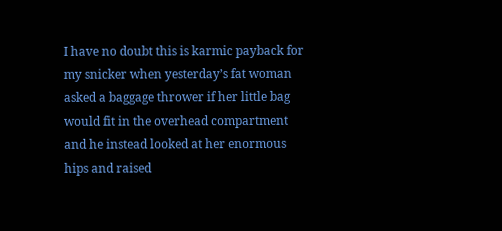I have no doubt this is karmic payback for my snicker when yesterday’s fat woman asked a baggage thrower if her little bag would fit in the overhead compartment and he instead looked at her enormous hips and raised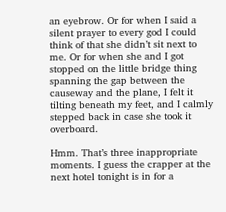an eyebrow. Or for when I said a silent prayer to every god I could think of that she didn’t sit next to me. Or for when she and I got stopped on the little bridge thing spanning the gap between the causeway and the plane, I felt it tilting beneath my feet, and I calmly stepped back in case she took it overboard.

Hmm. That’s three inappropriate moments. I guess the crapper at the next hotel tonight is in for a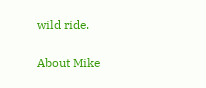wild ride.

About Mike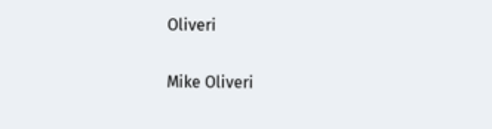Oliveri

Mike Oliveri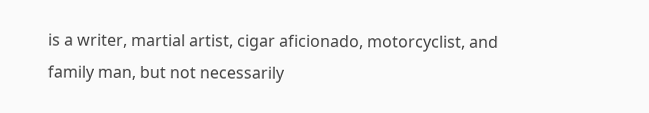is a writer, martial artist, cigar aficionado, motorcyclist, and family man, but not necessarily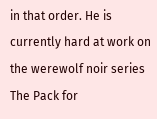in that order. He is currently hard at work on the werewolf noir series The Pack for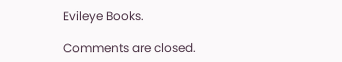Evileye Books.

Comments are closed.